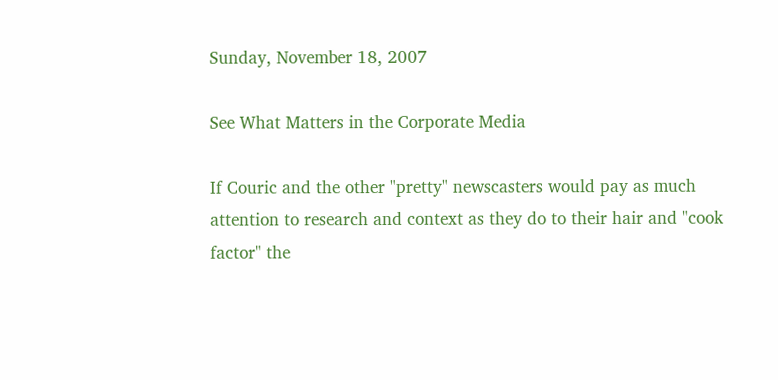Sunday, November 18, 2007

See What Matters in the Corporate Media

If Couric and the other "pretty" newscasters would pay as much attention to research and context as they do to their hair and "cook factor" the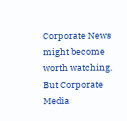Corporate News might become worth watching. But Corporate Media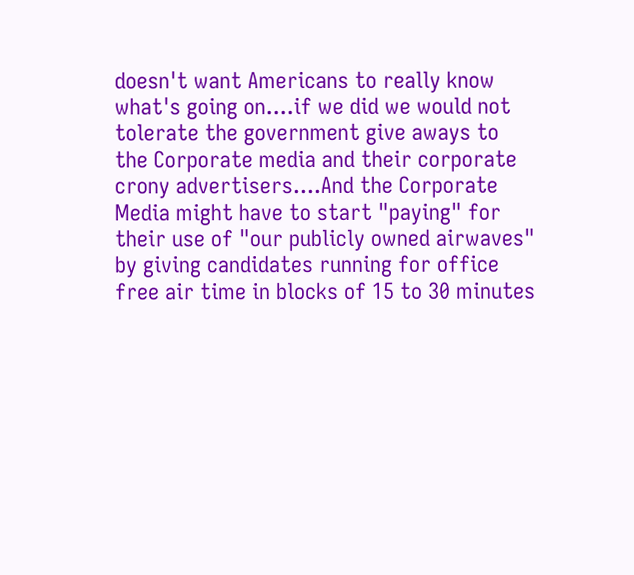doesn't want Americans to really know what's going on....if we did we would not tolerate the government give aways to the Corporate media and their corporate crony advertisers....And the Corporate Media might have to start "paying" for their use of "our publicly owned airwaves" by giving candidates running for office free air time in blocks of 15 to 30 minutes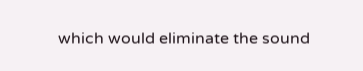which would eliminate the sound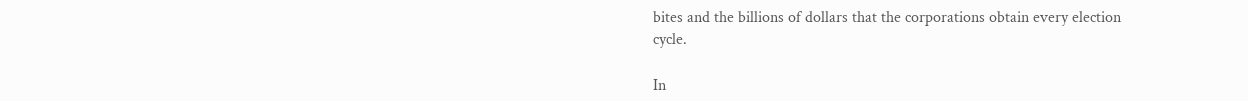bites and the billions of dollars that the corporations obtain every election cycle.

In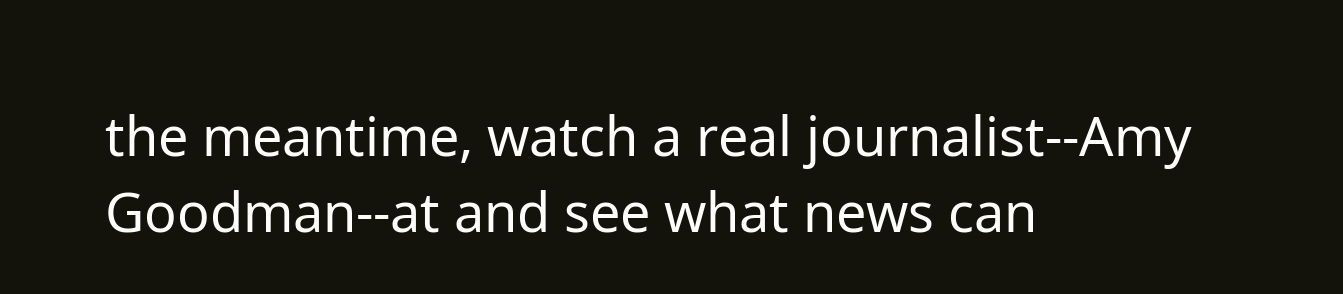the meantime, watch a real journalist--Amy Goodman--at and see what news can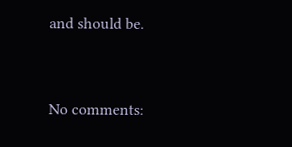and should be.


No comments: